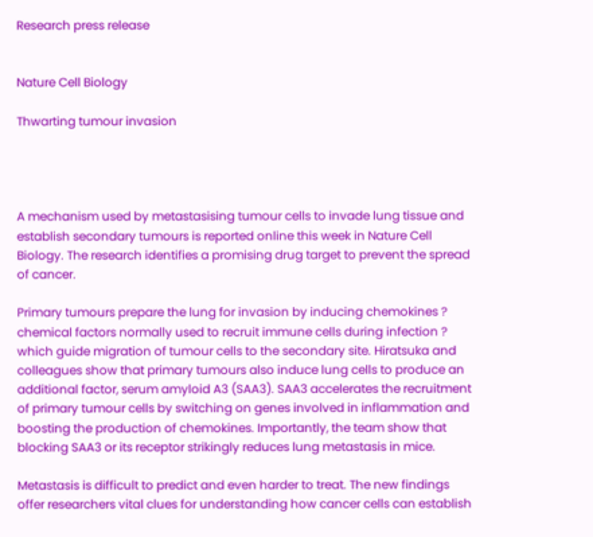Research press release


Nature Cell Biology

Thwarting tumour invasion




A mechanism used by metastasising tumour cells to invade lung tissue and establish secondary tumours is reported online this week in Nature Cell Biology. The research identifies a promising drug target to prevent the spread of cancer.

Primary tumours prepare the lung for invasion by inducing chemokines ? chemical factors normally used to recruit immune cells during infection ? which guide migration of tumour cells to the secondary site. Hiratsuka and colleagues show that primary tumours also induce lung cells to produce an additional factor, serum amyloid A3 (SAA3). SAA3 accelerates the recruitment of primary tumour cells by switching on genes involved in inflammation and boosting the production of chemokines. Importantly, the team show that blocking SAA3 or its receptor strikingly reduces lung metastasis in mice.

Metastasis is difficult to predict and even harder to treat. The new findings offer researchers vital clues for understanding how cancer cells can establish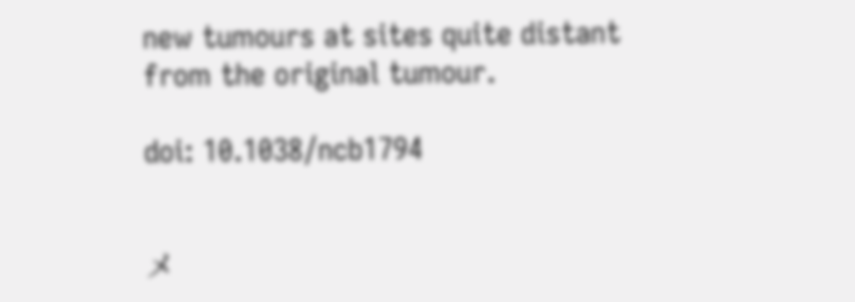new tumours at sites quite distant from the original tumour.

doi: 10.1038/ncb1794


メ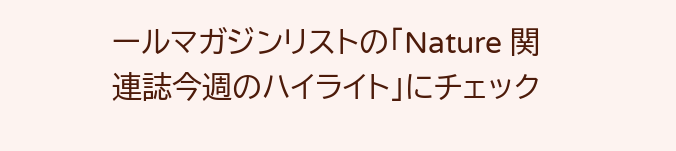ールマガジンリストの「Nature 関連誌今週のハイライト」にチェック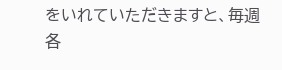をいれていただきますと、毎週各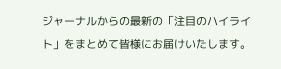ジャーナルからの最新の「注目のハイライト」をまとめて皆様にお届けいたします。